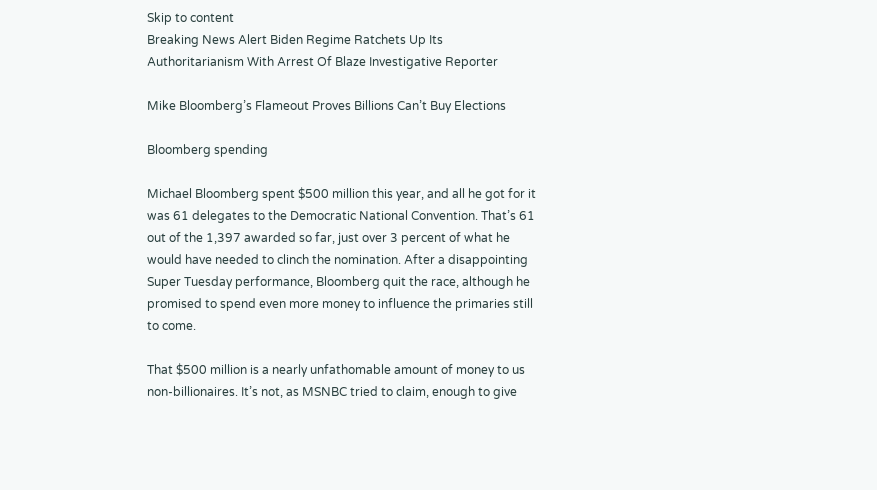Skip to content
Breaking News Alert Biden Regime Ratchets Up Its Authoritarianism With Arrest Of Blaze Investigative Reporter

Mike Bloomberg’s Flameout Proves Billions Can’t Buy Elections

Bloomberg spending

Michael Bloomberg spent $500 million this year, and all he got for it was 61 delegates to the Democratic National Convention. That’s 61 out of the 1,397 awarded so far, just over 3 percent of what he would have needed to clinch the nomination. After a disappointing Super Tuesday performance, Bloomberg quit the race, although he promised to spend even more money to influence the primaries still to come.

That $500 million is a nearly unfathomable amount of money to us non-billionaires. It’s not, as MSNBC tried to claim, enough to give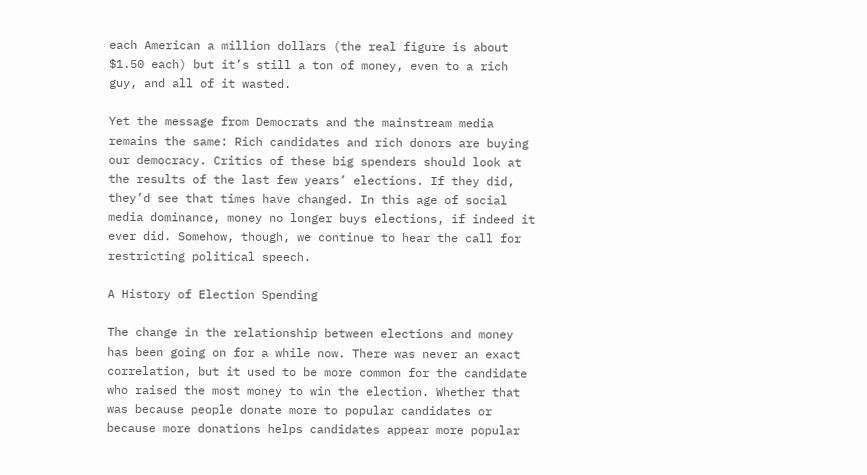each American a million dollars (the real figure is about $1.50 each) but it’s still a ton of money, even to a rich guy, and all of it wasted.

Yet the message from Democrats and the mainstream media remains the same: Rich candidates and rich donors are buying our democracy. Critics of these big spenders should look at the results of the last few years’ elections. If they did, they’d see that times have changed. In this age of social media dominance, money no longer buys elections, if indeed it ever did. Somehow, though, we continue to hear the call for restricting political speech.

A History of Election Spending

The change in the relationship between elections and money has been going on for a while now. There was never an exact correlation, but it used to be more common for the candidate who raised the most money to win the election. Whether that was because people donate more to popular candidates or because more donations helps candidates appear more popular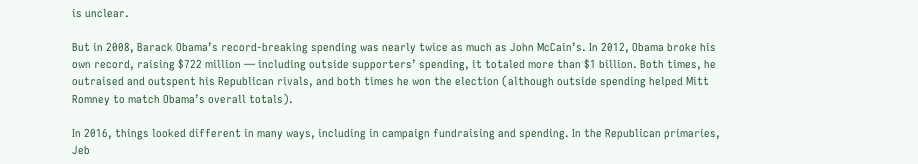is unclear.

But in 2008, Barack Obama’s record-breaking spending was nearly twice as much as John McCain’s. In 2012, Obama broke his own record, raising $722 million — including outside supporters’ spending, it totaled more than $1 billion. Both times, he outraised and outspent his Republican rivals, and both times he won the election (although outside spending helped Mitt Romney to match Obama’s overall totals).

In 2016, things looked different in many ways, including in campaign fundraising and spending. In the Republican primaries, Jeb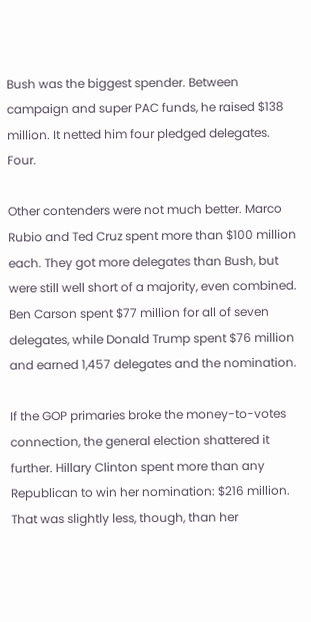Bush was the biggest spender. Between campaign and super PAC funds, he raised $138 million. It netted him four pledged delegates. Four.

Other contenders were not much better. Marco Rubio and Ted Cruz spent more than $100 million each. They got more delegates than Bush, but were still well short of a majority, even combined. Ben Carson spent $77 million for all of seven delegates, while Donald Trump spent $76 million and earned 1,457 delegates and the nomination.

If the GOP primaries broke the money-to-votes connection, the general election shattered it further. Hillary Clinton spent more than any Republican to win her nomination: $216 million. That was slightly less, though, than her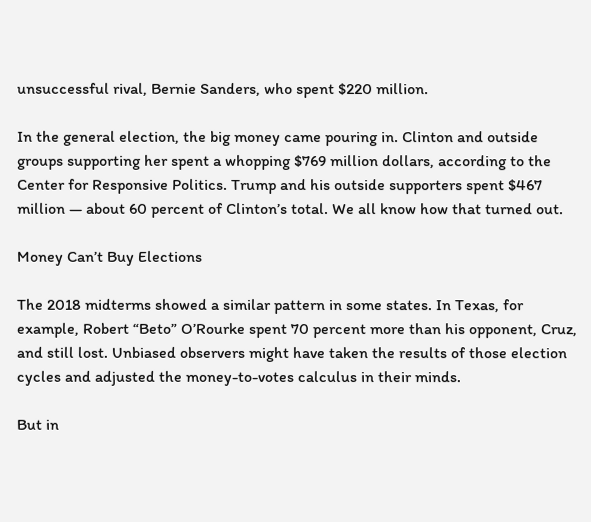unsuccessful rival, Bernie Sanders, who spent $220 million.

In the general election, the big money came pouring in. Clinton and outside groups supporting her spent a whopping $769 million dollars, according to the Center for Responsive Politics. Trump and his outside supporters spent $467 million — about 60 percent of Clinton’s total. We all know how that turned out.

Money Can’t Buy Elections

The 2018 midterms showed a similar pattern in some states. In Texas, for example, Robert “Beto” O’Rourke spent 70 percent more than his opponent, Cruz, and still lost. Unbiased observers might have taken the results of those election cycles and adjusted the money-to-votes calculus in their minds.

But in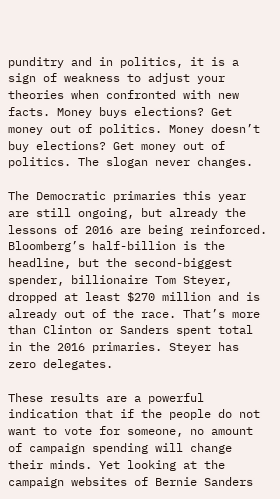punditry and in politics, it is a sign of weakness to adjust your theories when confronted with new facts. Money buys elections? Get money out of politics. Money doesn’t buy elections? Get money out of politics. The slogan never changes.

The Democratic primaries this year are still ongoing, but already the lessons of 2016 are being reinforced. Bloomberg’s half-billion is the headline, but the second-biggest spender, billionaire Tom Steyer, dropped at least $270 million and is already out of the race. That’s more than Clinton or Sanders spent total in the 2016 primaries. Steyer has zero delegates.

These results are a powerful indication that if the people do not want to vote for someone, no amount of campaign spending will change their minds. Yet looking at the campaign websites of Bernie Sanders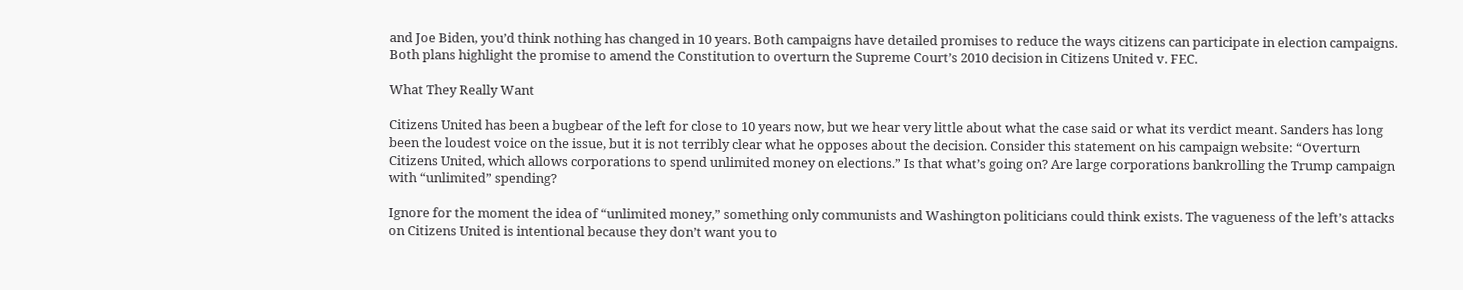and Joe Biden, you’d think nothing has changed in 10 years. Both campaigns have detailed promises to reduce the ways citizens can participate in election campaigns. Both plans highlight the promise to amend the Constitution to overturn the Supreme Court’s 2010 decision in Citizens United v. FEC.

What They Really Want

Citizens United has been a bugbear of the left for close to 10 years now, but we hear very little about what the case said or what its verdict meant. Sanders has long been the loudest voice on the issue, but it is not terribly clear what he opposes about the decision. Consider this statement on his campaign website: “Overturn Citizens United, which allows corporations to spend unlimited money on elections.” Is that what’s going on? Are large corporations bankrolling the Trump campaign with “unlimited” spending?

Ignore for the moment the idea of “unlimited money,” something only communists and Washington politicians could think exists. The vagueness of the left’s attacks on Citizens United is intentional because they don’t want you to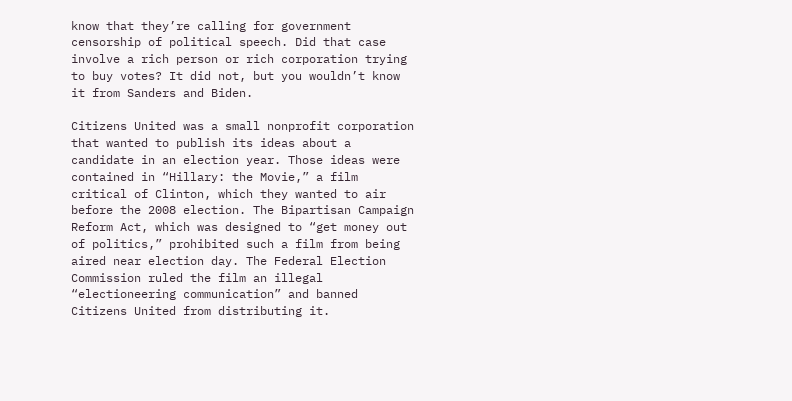know that they’re calling for government censorship of political speech. Did that case involve a rich person or rich corporation trying to buy votes? It did not, but you wouldn’t know it from Sanders and Biden.

Citizens United was a small nonprofit corporation that wanted to publish its ideas about a candidate in an election year. Those ideas were contained in “Hillary: the Movie,” a film critical of Clinton, which they wanted to air before the 2008 election. The Bipartisan Campaign Reform Act, which was designed to “get money out of politics,” prohibited such a film from being aired near election day. The Federal Election Commission ruled the film an illegal “electioneering communication” and banned Citizens United from distributing it.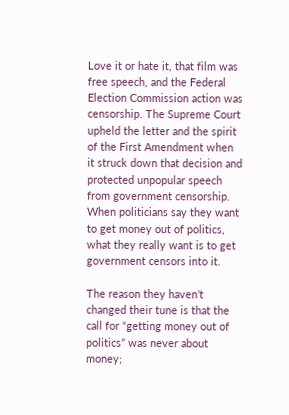Love it or hate it, that film was free speech, and the Federal Election Commission action was censorship. The Supreme Court upheld the letter and the spirit of the First Amendment when it struck down that decision and protected unpopular speech from government censorship. When politicians say they want to get money out of politics, what they really want is to get government censors into it.

The reason they haven’t changed their tune is that the call for “getting money out of politics” was never about money;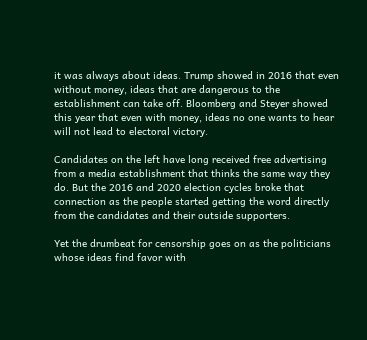it was always about ideas. Trump showed in 2016 that even without money, ideas that are dangerous to the establishment can take off. Bloomberg and Steyer showed this year that even with money, ideas no one wants to hear will not lead to electoral victory.

Candidates on the left have long received free advertising from a media establishment that thinks the same way they do. But the 2016 and 2020 election cycles broke that connection as the people started getting the word directly from the candidates and their outside supporters.

Yet the drumbeat for censorship goes on as the politicians whose ideas find favor with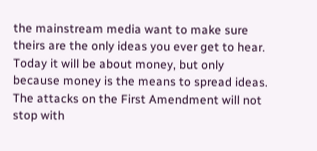the mainstream media want to make sure theirs are the only ideas you ever get to hear. Today it will be about money, but only because money is the means to spread ideas. The attacks on the First Amendment will not stop with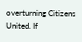overturning Citizens United. If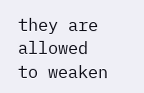they are allowed to weaken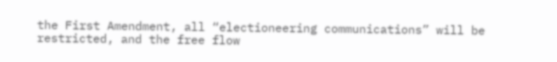the First Amendment, all “electioneering communications” will be restricted, and the free flow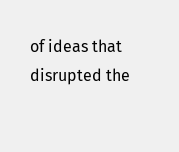of ideas that disrupted the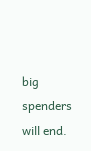big spenders will end.